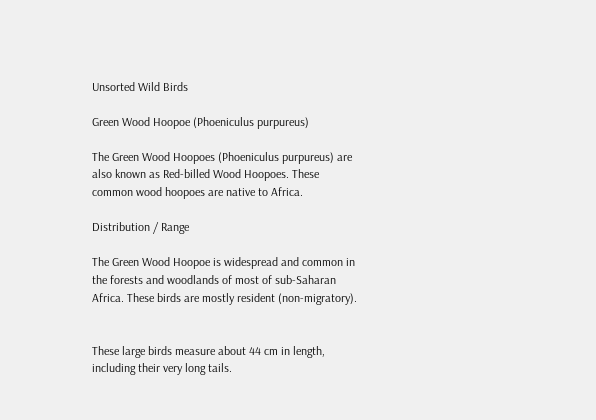Unsorted Wild Birds

Green Wood Hoopoe (Phoeniculus purpureus)

The Green Wood Hoopoes (Phoeniculus purpureus) are also known as Red-billed Wood Hoopoes. These common wood hoopoes are native to Africa.

Distribution / Range

The Green Wood Hoopoe is widespread and common in the forests and woodlands of most of sub-Saharan Africa. These birds are mostly resident (non-migratory).


These large birds measure about 44 cm in length, including their very long tails.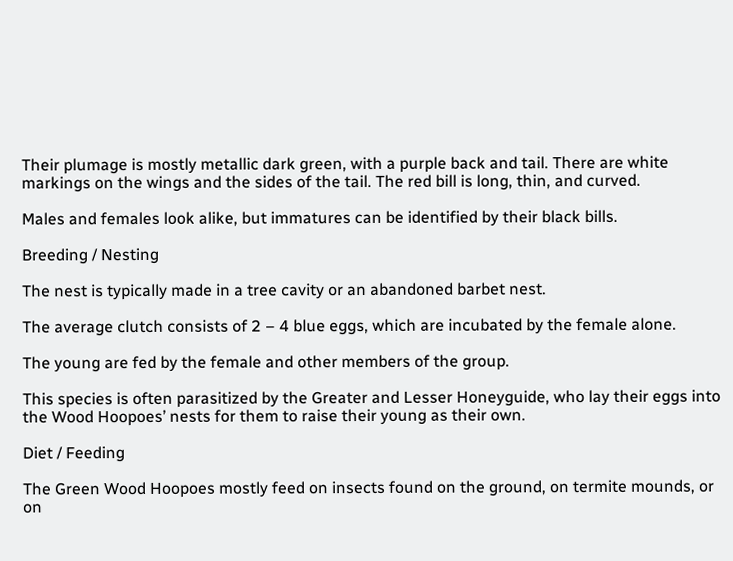Their plumage is mostly metallic dark green, with a purple back and tail. There are white markings on the wings and the sides of the tail. The red bill is long, thin, and curved.

Males and females look alike, but immatures can be identified by their black bills.

Breeding / Nesting

The nest is typically made in a tree cavity or an abandoned barbet nest.

The average clutch consists of 2 – 4 blue eggs, which are incubated by the female alone.

The young are fed by the female and other members of the group.

This species is often parasitized by the Greater and Lesser Honeyguide, who lay their eggs into the Wood Hoopoes’ nests for them to raise their young as their own.

Diet / Feeding

The Green Wood Hoopoes mostly feed on insects found on the ground, on termite mounds, or on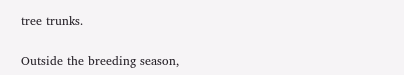tree trunks.

Outside the breeding season,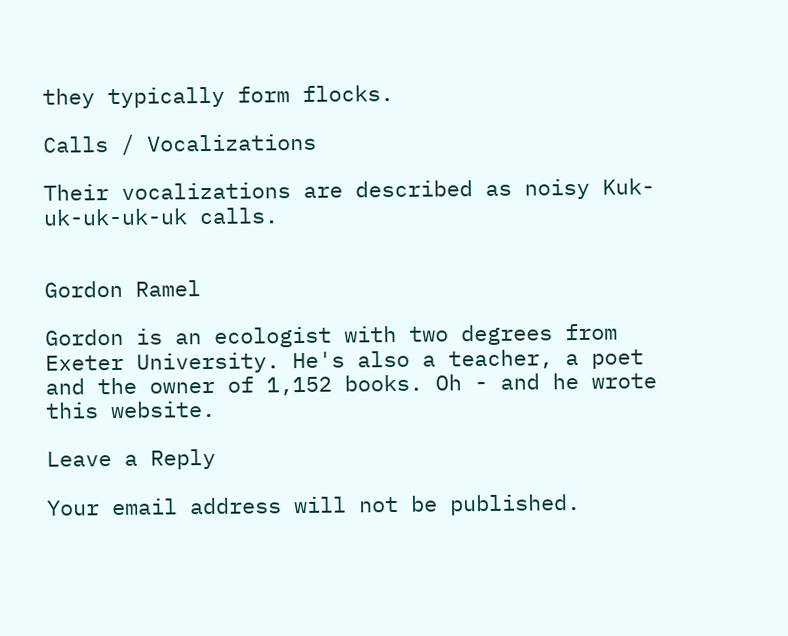they typically form flocks.

Calls / Vocalizations

Their vocalizations are described as noisy Kuk-uk-uk-uk-uk calls.


Gordon Ramel

Gordon is an ecologist with two degrees from Exeter University. He's also a teacher, a poet and the owner of 1,152 books. Oh - and he wrote this website.

Leave a Reply

Your email address will not be published.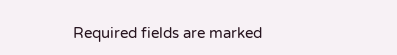Required fields are marked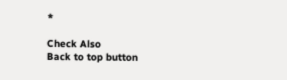*

Check Also
Back to top button